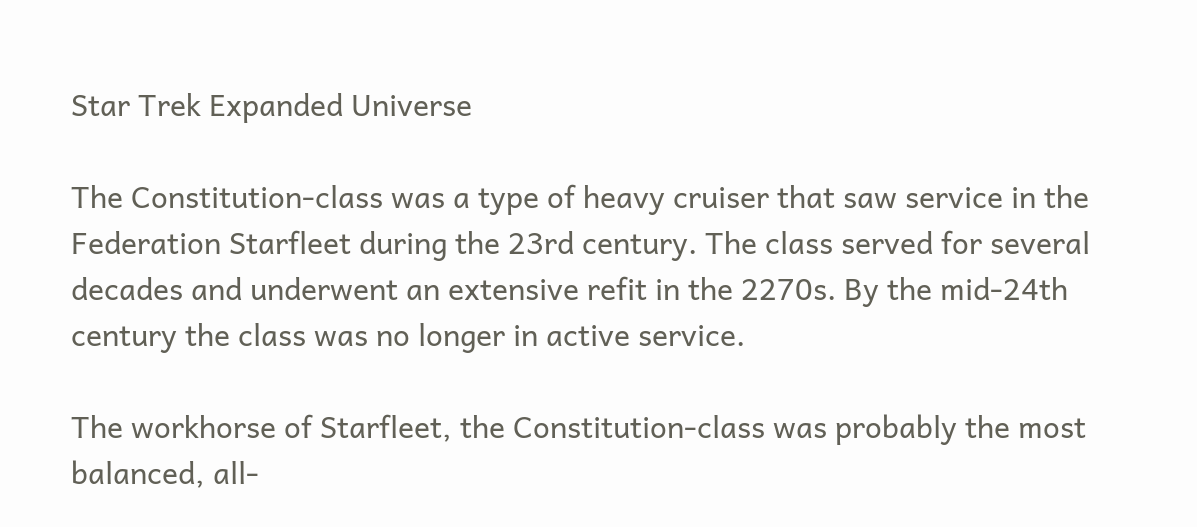Star Trek Expanded Universe

The Constitution-class was a type of heavy cruiser that saw service in the Federation Starfleet during the 23rd century. The class served for several decades and underwent an extensive refit in the 2270s. By the mid-24th century the class was no longer in active service.

The workhorse of Starfleet, the Constitution-class was probably the most balanced, all-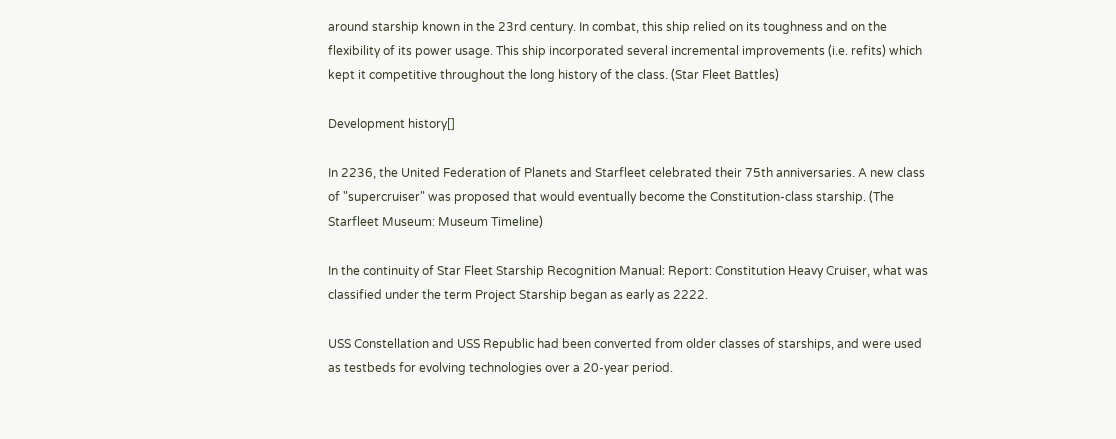around starship known in the 23rd century. In combat, this ship relied on its toughness and on the flexibility of its power usage. This ship incorporated several incremental improvements (i.e. refits) which kept it competitive throughout the long history of the class. (Star Fleet Battles)

Development history[]

In 2236, the United Federation of Planets and Starfleet celebrated their 75th anniversaries. A new class of "supercruiser" was proposed that would eventually become the Constitution-class starship. (The Starfleet Museum: Museum Timeline)

In the continuity of Star Fleet Starship Recognition Manual: Report: Constitution Heavy Cruiser, what was classified under the term Project Starship began as early as 2222.

USS Constellation and USS Republic had been converted from older classes of starships, and were used as testbeds for evolving technologies over a 20-year period.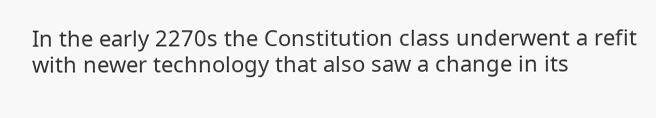In the early 2270s the Constitution class underwent a refit with newer technology that also saw a change in its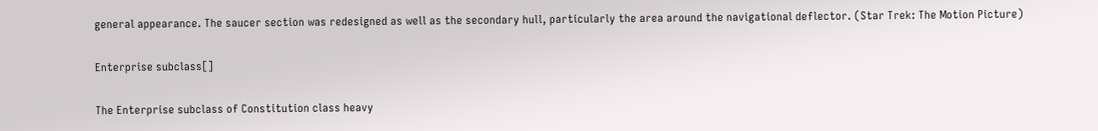general appearance. The saucer section was redesigned as well as the secondary hull, particularly the area around the navigational deflector. (Star Trek: The Motion Picture)

Enterprise subclass[]

The Enterprise subclass of Constitution class heavy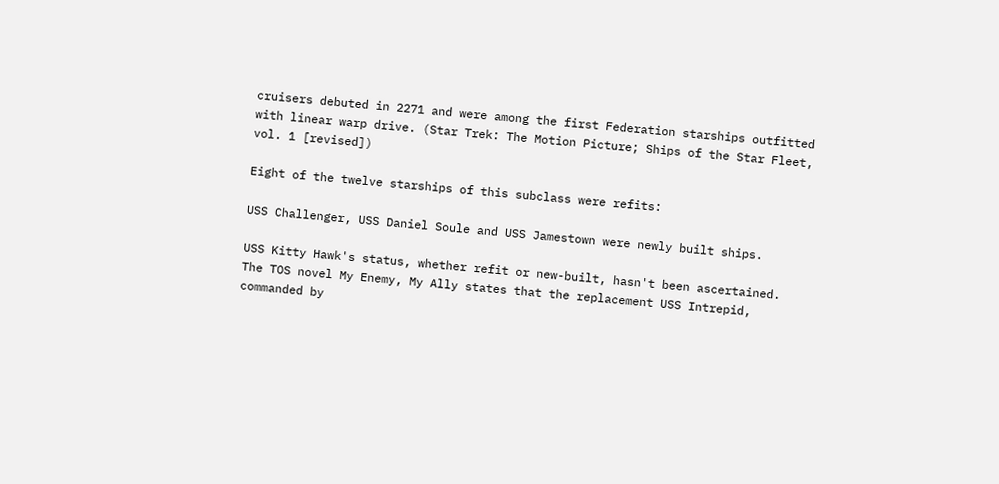cruisers debuted in 2271 and were among the first Federation starships outfitted with linear warp drive. (Star Trek: The Motion Picture; Ships of the Star Fleet, vol. 1 [revised])

Eight of the twelve starships of this subclass were refits:

USS Challenger, USS Daniel Soule and USS Jamestown were newly built ships.

USS Kitty Hawk's status, whether refit or new-built, hasn't been ascertained.
The TOS novel My Enemy, My Ally states that the replacement USS Intrepid, commanded by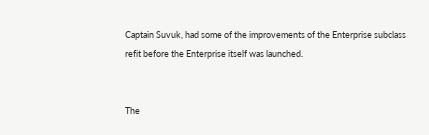Captain Suvuk, had some of the improvements of the Enterprise subclass refit before the Enterprise itself was launched.


The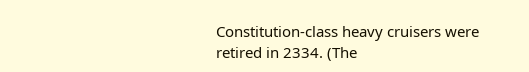Constitution-class heavy cruisers were retired in 2334. (The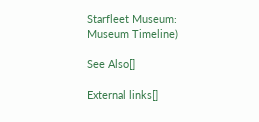Starfleet Museum: Museum Timeline)

See Also[]

External links[]